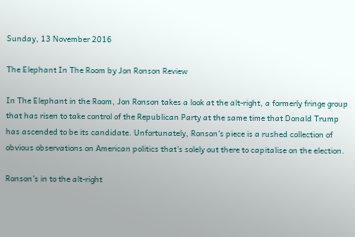Sunday, 13 November 2016

The Elephant In The Room by Jon Ronson Review

In The Elephant in the Room, Jon Ronson takes a look at the alt-right, a formerly fringe group that has risen to take control of the Republican Party at the same time that Donald Trump has ascended to be its candidate. Unfortunately, Ronson’s piece is a rushed collection of obvious observations on American politics that’s solely out there to capitalise on the election.

Ronson’s in to the alt-right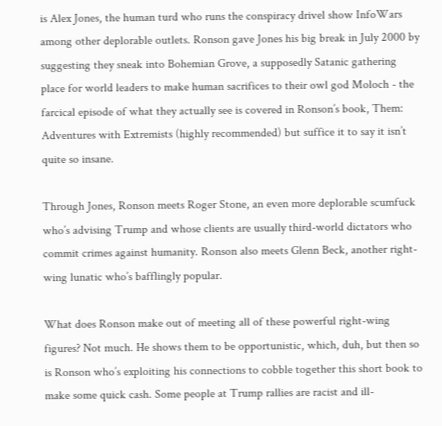is Alex Jones, the human turd who runs the conspiracy drivel show InfoWars among other deplorable outlets. Ronson gave Jones his big break in July 2000 by suggesting they sneak into Bohemian Grove, a supposedly Satanic gathering place for world leaders to make human sacrifices to their owl god Moloch - the farcical episode of what they actually see is covered in Ronson’s book, Them: Adventures with Extremists (highly recommended) but suffice it to say it isn’t quite so insane.

Through Jones, Ronson meets Roger Stone, an even more deplorable scumfuck who’s advising Trump and whose clients are usually third-world dictators who commit crimes against humanity. Ronson also meets Glenn Beck, another right-wing lunatic who’s bafflingly popular.

What does Ronson make out of meeting all of these powerful right-wing figures? Not much. He shows them to be opportunistic, which, duh, but then so is Ronson who’s exploiting his connections to cobble together this short book to make some quick cash. Some people at Trump rallies are racist and ill-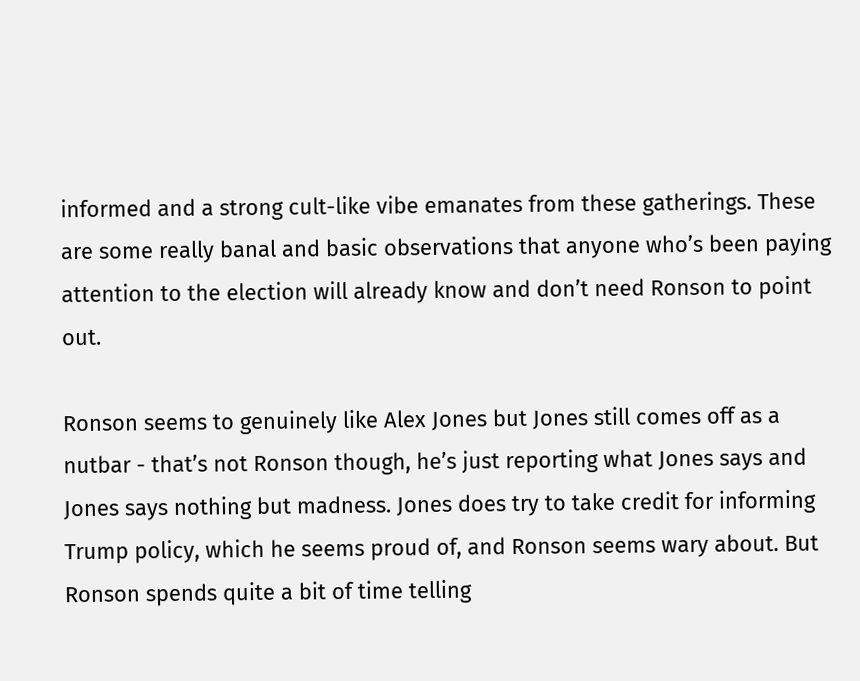informed and a strong cult-like vibe emanates from these gatherings. These are some really banal and basic observations that anyone who’s been paying attention to the election will already know and don’t need Ronson to point out.

Ronson seems to genuinely like Alex Jones but Jones still comes off as a nutbar - that’s not Ronson though, he’s just reporting what Jones says and Jones says nothing but madness. Jones does try to take credit for informing Trump policy, which he seems proud of, and Ronson seems wary about. But Ronson spends quite a bit of time telling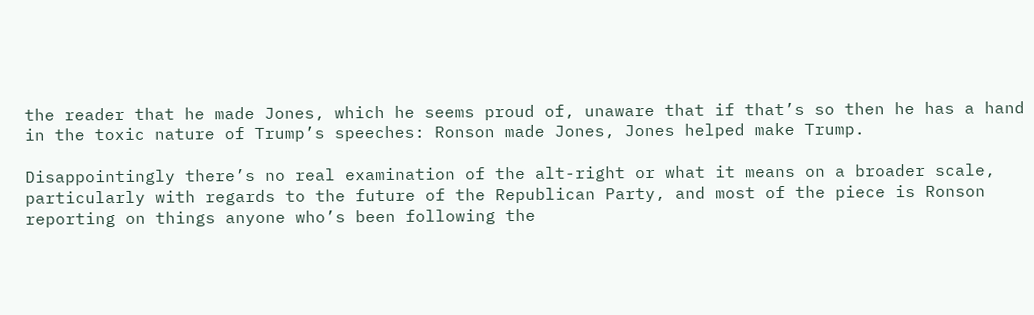the reader that he made Jones, which he seems proud of, unaware that if that’s so then he has a hand in the toxic nature of Trump’s speeches: Ronson made Jones, Jones helped make Trump.

Disappointingly there’s no real examination of the alt-right or what it means on a broader scale, particularly with regards to the future of the Republican Party, and most of the piece is Ronson reporting on things anyone who’s been following the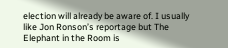election will already be aware of. I usually like Jon Ronson’s reportage but The Elephant in the Room is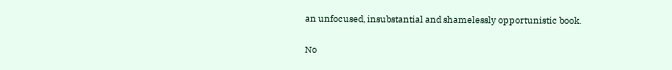an unfocused, insubstantial and shamelessly opportunistic book.

No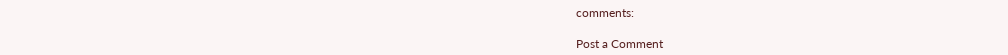comments:

Post a Comment